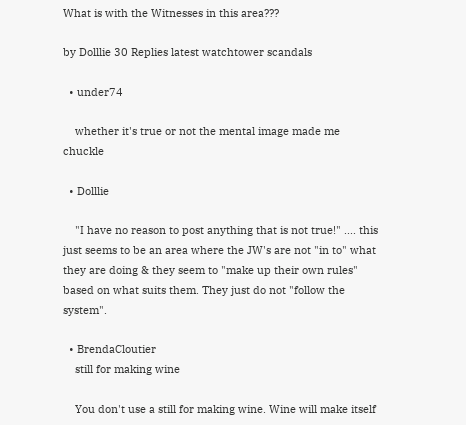What is with the Witnesses in this area???

by Dolllie 30 Replies latest watchtower scandals

  • under74

    whether it's true or not the mental image made me chuckle

  • Dolllie

    "I have no reason to post anything that is not true!" .... this just seems to be an area where the JW's are not "in to" what they are doing & they seem to "make up their own rules" based on what suits them. They just do not "follow the system".

  • BrendaCloutier
    still for making wine

    You don't use a still for making wine. Wine will make itself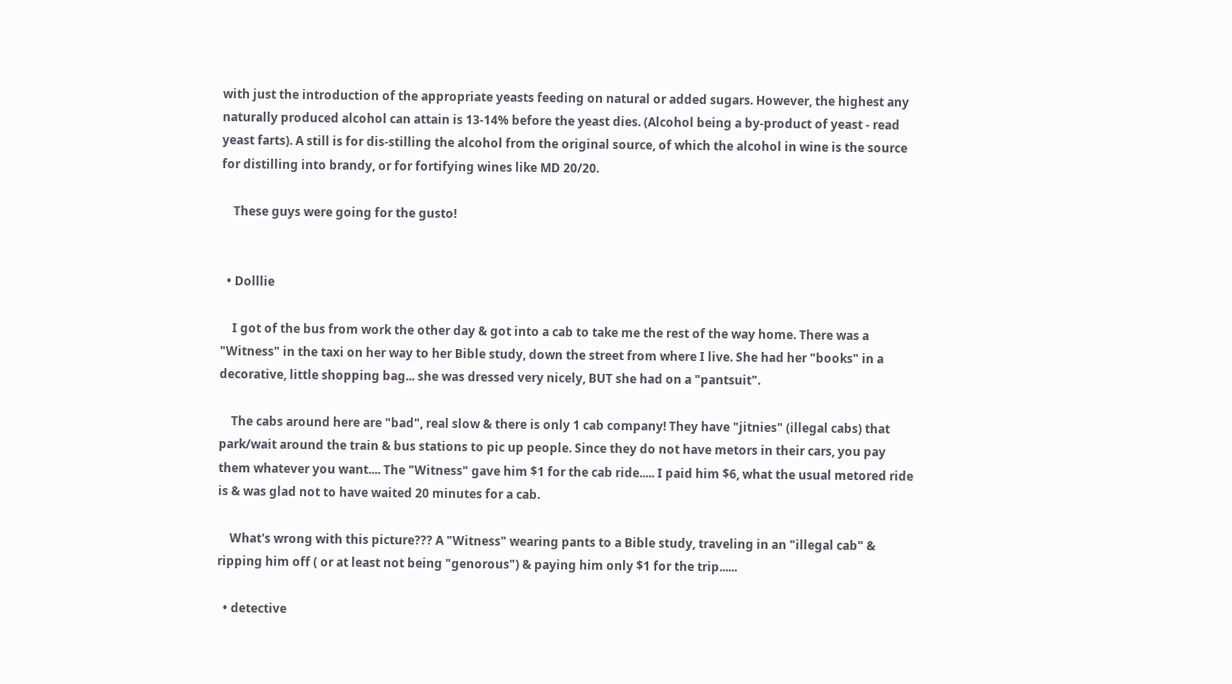with just the introduction of the appropriate yeasts feeding on natural or added sugars. However, the highest any naturally produced alcohol can attain is 13-14% before the yeast dies. (Alcohol being a by-product of yeast - read yeast farts). A still is for dis-stilling the alcohol from the original source, of which the alcohol in wine is the source for distilling into brandy, or for fortifying wines like MD 20/20.

    These guys were going for the gusto!


  • Dolllie

    I got of the bus from work the other day & got into a cab to take me the rest of the way home. There was a "Witness" in the taxi on her way to her Bible study, down the street from where I live. She had her "books" in a decorative, little shopping bag... she was dressed very nicely, BUT she had on a "pantsuit".

    The cabs around here are "bad", real slow & there is only 1 cab company! They have "jitnies" (illegal cabs) that park/wait around the train & bus stations to pic up people. Since they do not have metors in their cars, you pay them whatever you want.... The "Witness" gave him $1 for the cab ride..... I paid him $6, what the usual metored ride is & was glad not to have waited 20 minutes for a cab.

    What's wrong with this picture??? A "Witness" wearing pants to a Bible study, traveling in an "illegal cab" & ripping him off ( or at least not being "genorous") & paying him only $1 for the trip......

  • detective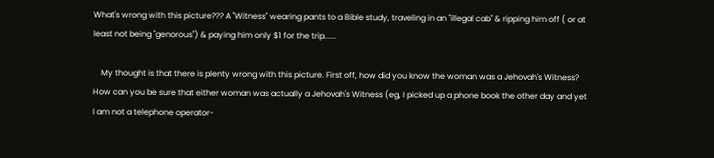What's wrong with this picture??? A "Witness" wearing pants to a Bible study, traveling in an "illegal cab" & ripping him off ( or at least not being "genorous") & paying him only $1 for the trip......

    My thought is that there is plenty wrong with this picture. First off, how did you know the woman was a Jehovah's Witness? How can you be sure that either woman was actually a Jehovah's Witness (eg, I picked up a phone book the other day and yet I am not a telephone operator-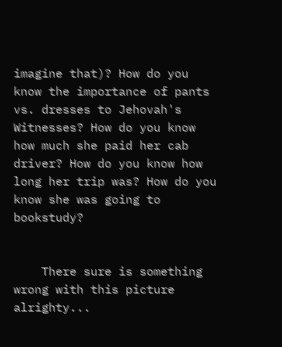imagine that)? How do you know the importance of pants vs. dresses to Jehovah's Witnesses? How do you know how much she paid her cab driver? How do you know how long her trip was? How do you know she was going to bookstudy?


    There sure is something wrong with this picture alrighty...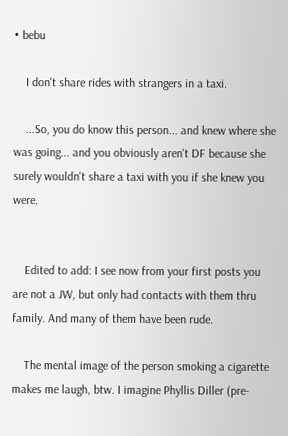• bebu

    I don't share rides with strangers in a taxi.

    ...So, you do know this person... and knew where she was going... and you obviously aren't DF because she surely wouldn't share a taxi with you if she knew you were.


    Edited to add: I see now from your first posts you are not a JW, but only had contacts with them thru family. And many of them have been rude.

    The mental image of the person smoking a cigarette makes me laugh, btw. I imagine Phyllis Diller (pre-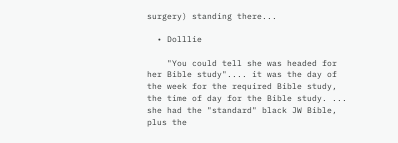surgery) standing there...

  • Dolllie

    "You could tell she was headed for her Bible study".... it was the day of the week for the required Bible study, the time of day for the Bible study. ... she had the "standard" black JW Bible, plus the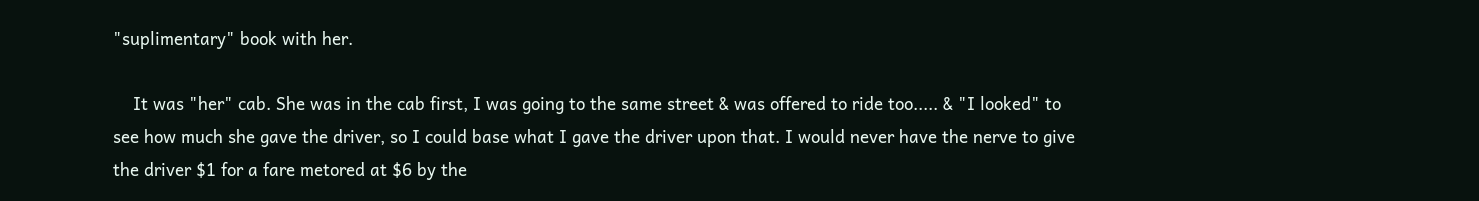"suplimentary" book with her.

    It was "her" cab. She was in the cab first, I was going to the same street & was offered to ride too..... & "I looked" to see how much she gave the driver, so I could base what I gave the driver upon that. I would never have the nerve to give the driver $1 for a fare metored at $6 by the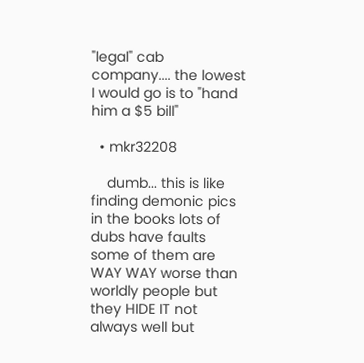"legal" cab company.... the lowest I would go is to "hand him a $5 bill"

  • mkr32208

    dumb... this is like finding demonic pics in the books lots of dubs have faults some of them are WAY WAY worse than worldly people but they HIDE IT not always well but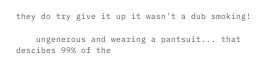they do try give it up it wasn't a dub smoking!

    ungenerous and wearing a pantsuit... that descibes 99% of the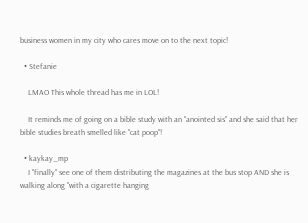business women in my city who cares move on to the next topic!

  • Stefanie

    LMAO This whole thread has me in LOL!

    It reminds me of going on a bible study with an "anointed sis" and she said that her bible studies breath smelled like "cat poop"!

  • kaykay_mp
    I "finally" see one of them distributing the magazines at the bus stop AND she is walking along "with a cigarette hanging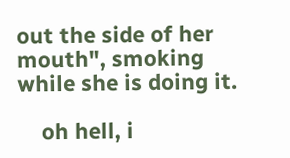out the side of her mouth", smoking while she is doing it.

    oh hell, i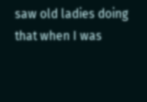saw old ladies doing that when I was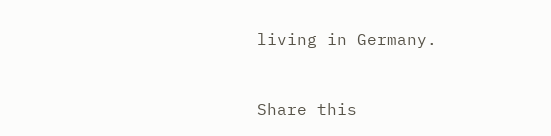living in Germany.



Share this